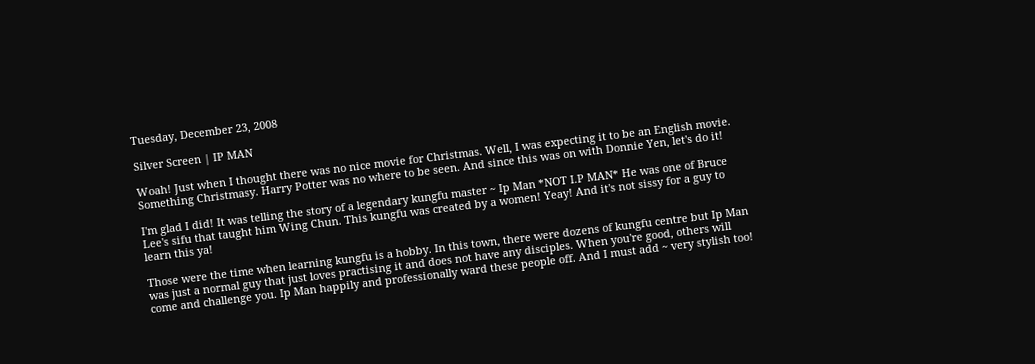Tuesday, December 23, 2008

Silver Screen | IP MAN

Woah! Just when I thought there was no nice movie for Christmas. Well, I was expecting it to be an English movie. Something Christmasy. Harry Potter was no where to be seen. And since this was on with Donnie Yen, let's do it!

I'm glad I did! It was telling the story of a legendary kungfu master ~ Ip Man *NOT I.P MAN* He was one of Bruce Lee's sifu that taught him Wing Chun. This kungfu was created by a women! Yeay! And it's not sissy for a guy to learn this ya!

Those were the time when learning kungfu is a hobby. In this town, there were dozens of kungfu centre but Ip Man was just a normal guy that just loves practising it and does not have any disciples. When you're good, others will come and challenge you. Ip Man happily and professionally ward these people off. And I must add ~ very stylish too!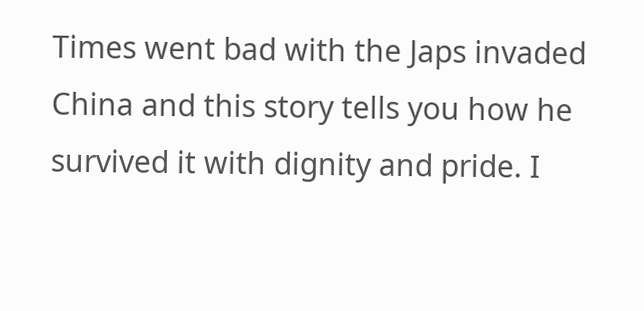Times went bad with the Japs invaded China and this story tells you how he survived it with dignity and pride. I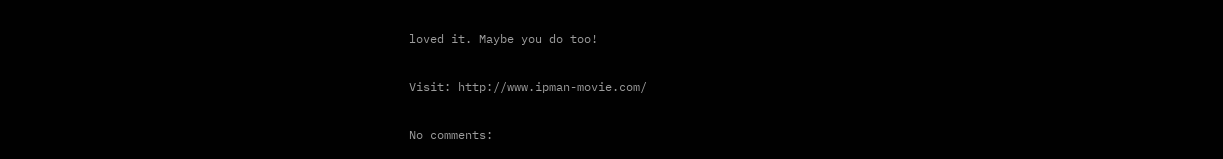loved it. Maybe you do too!

Visit: http://www.ipman-movie.com/

No comments: